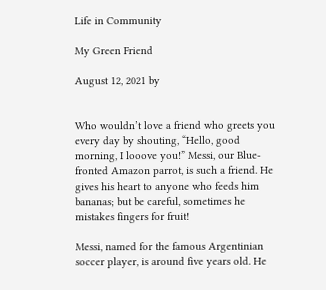Life in Community

My Green Friend

August 12, 2021 by


Who wouldn’t love a friend who greets you every day by shouting, “Hello, good morning, I looove you!” Messi, our Blue-fronted Amazon parrot, is such a friend. He gives his heart to anyone who feeds him bananas; but be careful, sometimes he mistakes fingers for fruit!

Messi, named for the famous Argentinian soccer player, is around five years old. He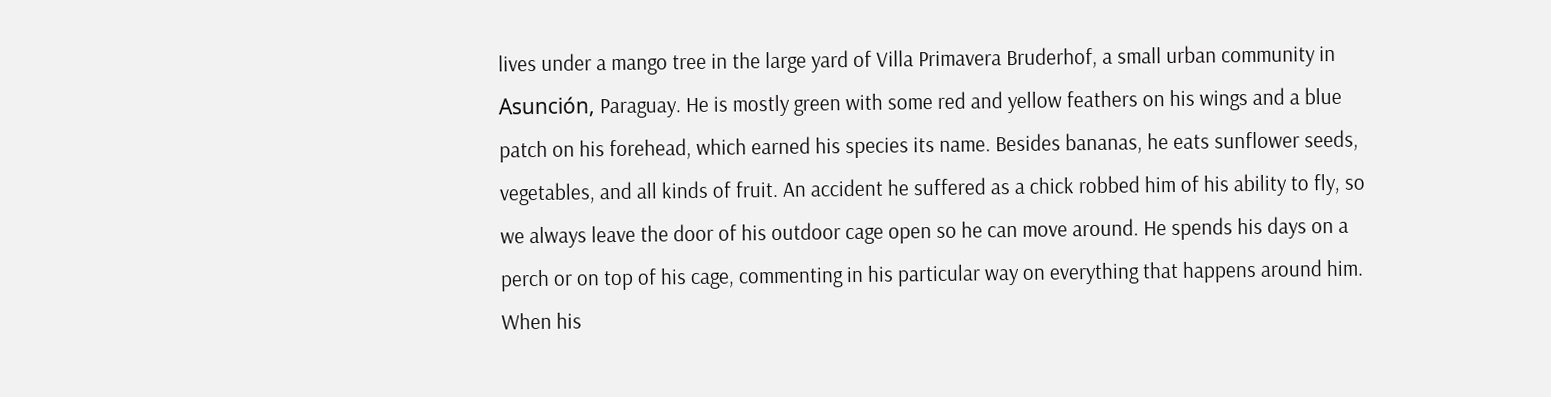lives under a mango tree in the large yard of Villa Primavera Bruderhof, a small urban community in Asunción, Paraguay. He is mostly green with some red and yellow feathers on his wings and a blue patch on his forehead, which earned his species its name. Besides bananas, he eats sunflower seeds, vegetables, and all kinds of fruit. An accident he suffered as a chick robbed him of his ability to fly, so we always leave the door of his outdoor cage open so he can move around. He spends his days on a perch or on top of his cage, commenting in his particular way on everything that happens around him. When his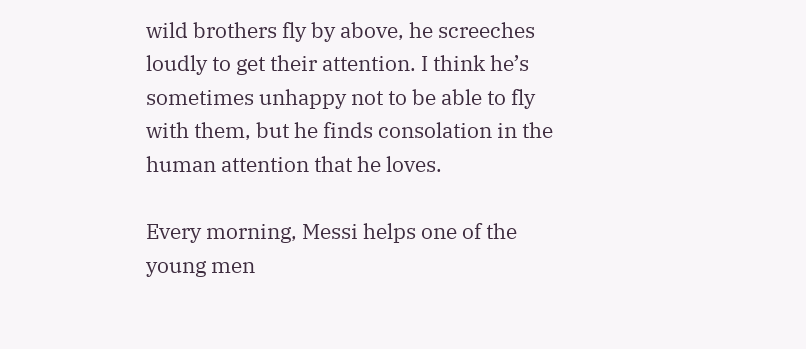wild brothers fly by above, he screeches loudly to get their attention. I think he’s sometimes unhappy not to be able to fly with them, but he finds consolation in the human attention that he loves.

Every morning, Messi helps one of the young men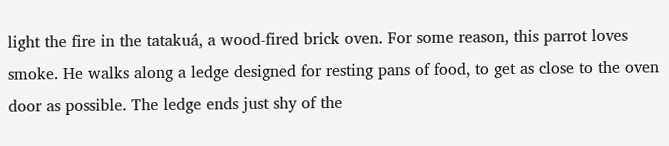light the fire in the tatakuá, a wood-fired brick oven. For some reason, this parrot loves smoke. He walks along a ledge designed for resting pans of food, to get as close to the oven door as possible. The ledge ends just shy of the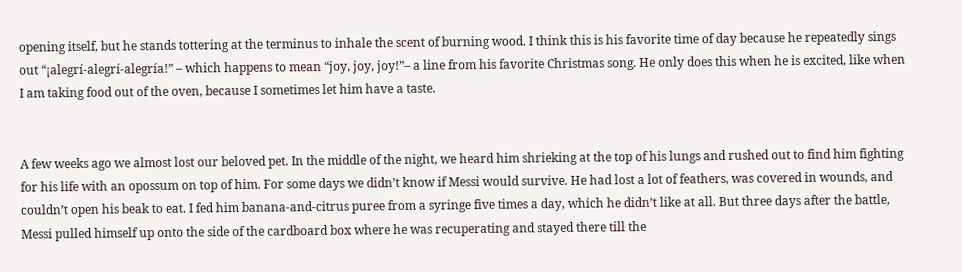opening itself, but he stands tottering at the terminus to inhale the scent of burning wood. I think this is his favorite time of day because he repeatedly sings out “¡alegrí-alegrí-alegría!” – which happens to mean “joy, joy, joy!”– a line from his favorite Christmas song. He only does this when he is excited, like when I am taking food out of the oven, because I sometimes let him have a taste.


A few weeks ago we almost lost our beloved pet. In the middle of the night, we heard him shrieking at the top of his lungs and rushed out to find him fighting for his life with an opossum on top of him. For some days we didn’t know if Messi would survive. He had lost a lot of feathers, was covered in wounds, and couldn’t open his beak to eat. I fed him banana-and-citrus puree from a syringe five times a day, which he didn’t like at all. But three days after the battle, Messi pulled himself up onto the side of the cardboard box where he was recuperating and stayed there till the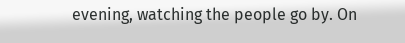evening, watching the people go by. On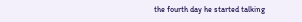the fourth day he started talking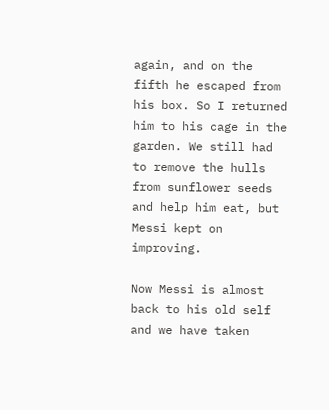again, and on the fifth he escaped from his box. So I returned him to his cage in the garden. We still had to remove the hulls from sunflower seeds and help him eat, but Messi kept on improving.

Now Messi is almost back to his old self and we have taken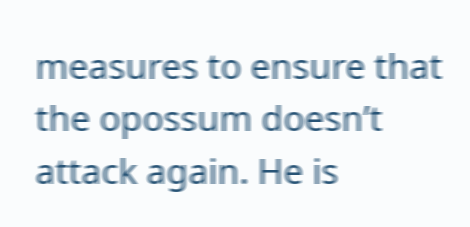measures to ensure that the opossum doesn’t attack again. He is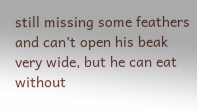still missing some feathers and can’t open his beak very wide, but he can eat without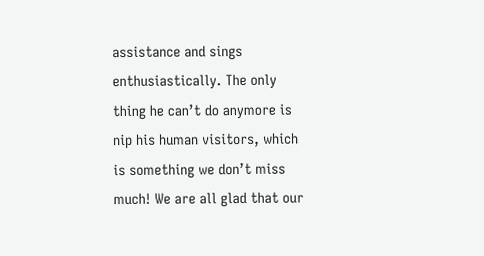assistance and sings enthusiastically. The only thing he can’t do anymore is nip his human visitors, which is something we don’t miss much! We are all glad that our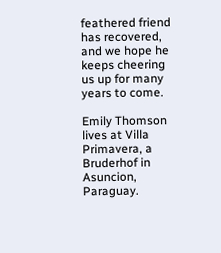feathered friend has recovered, and we hope he keeps cheering us up for many years to come.

Emily Thomson lives at Villa Primavera, a Bruderhof in Asuncion, Paraguay.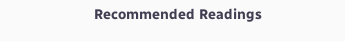Recommended Readings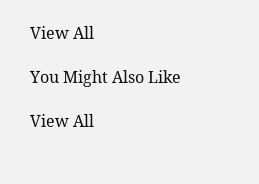View All

You Might Also Like

View All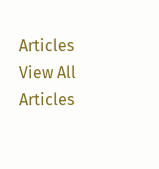Articles
View All Articles